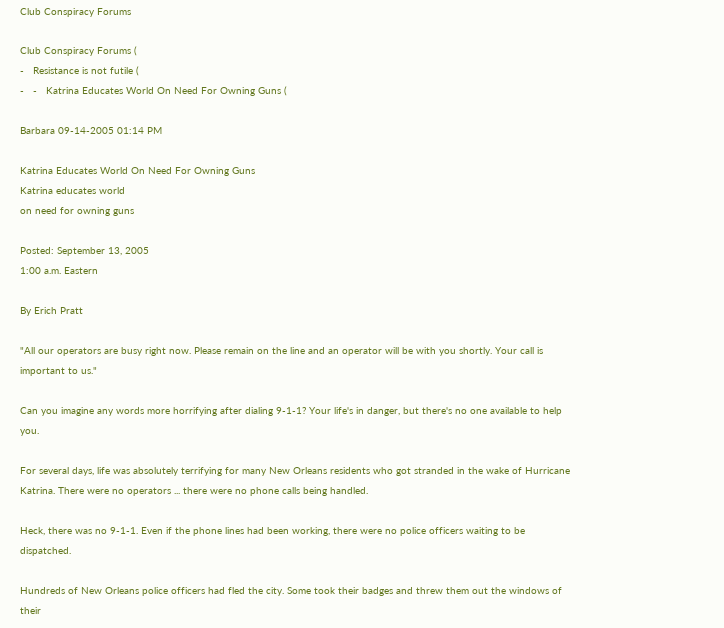Club Conspiracy Forums

Club Conspiracy Forums (
-   Resistance is not futile (
-   -   Katrina Educates World On Need For Owning Guns (

Barbara 09-14-2005 01:14 PM

Katrina Educates World On Need For Owning Guns
Katrina educates world
on need for owning guns

Posted: September 13, 2005
1:00 a.m. Eastern

By Erich Pratt

"All our operators are busy right now. Please remain on the line and an operator will be with you shortly. Your call is important to us."

Can you imagine any words more horrifying after dialing 9-1-1? Your life's in danger, but there's no one available to help you.

For several days, life was absolutely terrifying for many New Orleans residents who got stranded in the wake of Hurricane Katrina. There were no operators ... there were no phone calls being handled.

Heck, there was no 9-1-1. Even if the phone lines had been working, there were no police officers waiting to be dispatched.

Hundreds of New Orleans police officers had fled the city. Some took their badges and threw them out the windows of their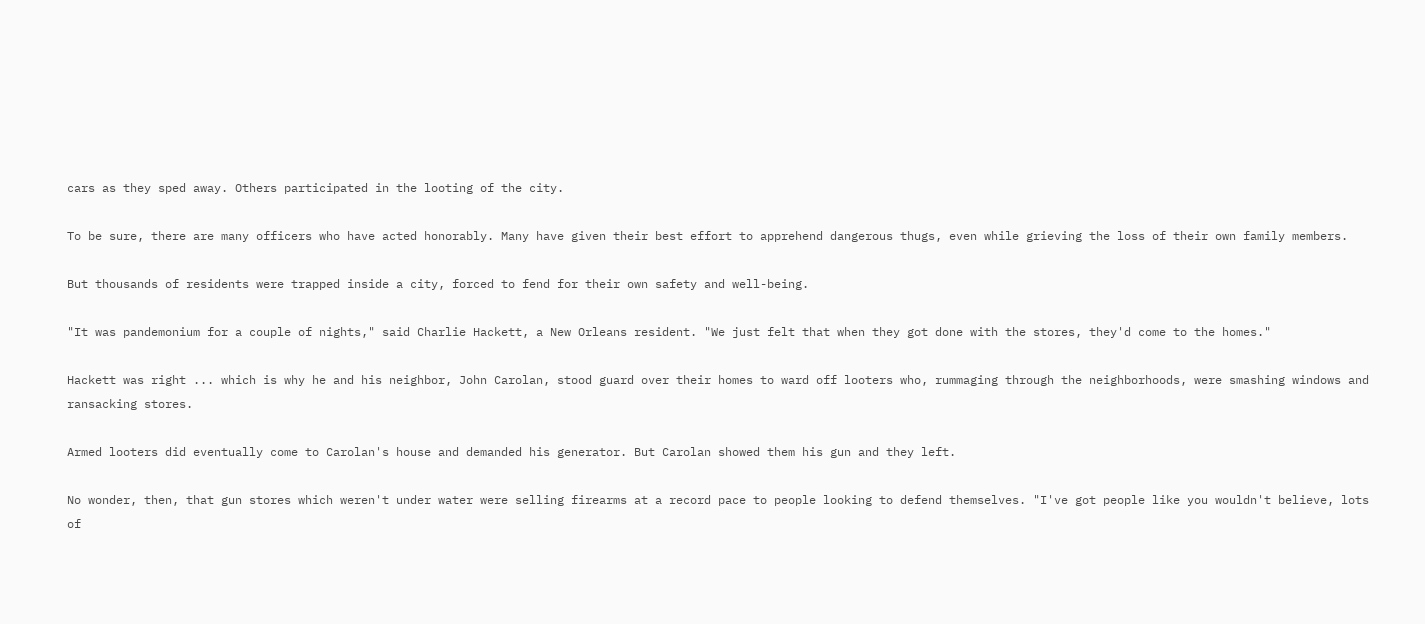cars as they sped away. Others participated in the looting of the city.

To be sure, there are many officers who have acted honorably. Many have given their best effort to apprehend dangerous thugs, even while grieving the loss of their own family members.

But thousands of residents were trapped inside a city, forced to fend for their own safety and well-being.

"It was pandemonium for a couple of nights," said Charlie Hackett, a New Orleans resident. "We just felt that when they got done with the stores, they'd come to the homes."

Hackett was right ... which is why he and his neighbor, John Carolan, stood guard over their homes to ward off looters who, rummaging through the neighborhoods, were smashing windows and ransacking stores.

Armed looters did eventually come to Carolan's house and demanded his generator. But Carolan showed them his gun and they left.

No wonder, then, that gun stores which weren't under water were selling firearms at a record pace to people looking to defend themselves. "I've got people like you wouldn't believe, lots of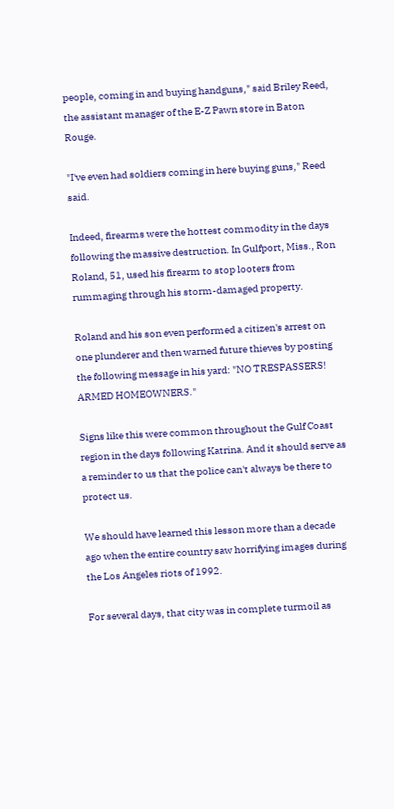people, coming in and buying handguns," said Briley Reed, the assistant manager of the E-Z Pawn store in Baton Rouge.

"I've even had soldiers coming in here buying guns," Reed said.

Indeed, firearms were the hottest commodity in the days following the massive destruction. In Gulfport, Miss., Ron Roland, 51, used his firearm to stop looters from rummaging through his storm-damaged property.

Roland and his son even performed a citizen's arrest on one plunderer and then warned future thieves by posting the following message in his yard: "NO TRESPASSERS! ARMED HOMEOWNERS."

Signs like this were common throughout the Gulf Coast region in the days following Katrina. And it should serve as a reminder to us that the police can't always be there to protect us.

We should have learned this lesson more than a decade ago when the entire country saw horrifying images during the Los Angeles riots of 1992.

For several days, that city was in complete turmoil as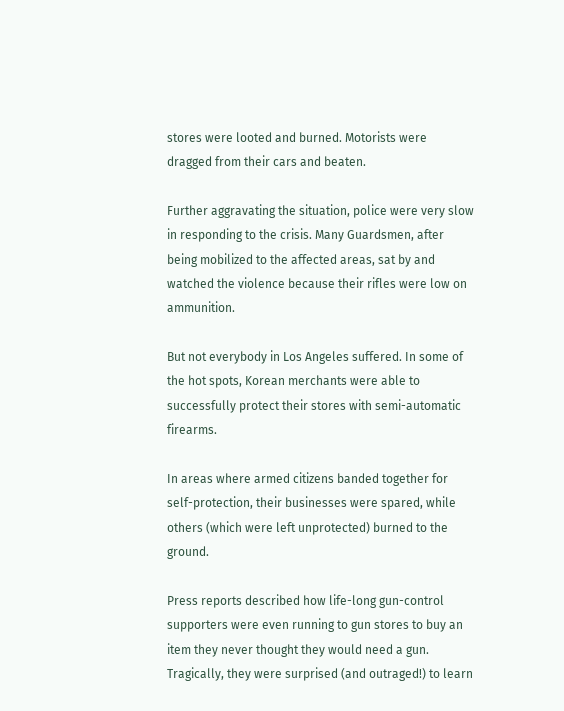stores were looted and burned. Motorists were dragged from their cars and beaten.

Further aggravating the situation, police were very slow in responding to the crisis. Many Guardsmen, after being mobilized to the affected areas, sat by and watched the violence because their rifles were low on ammunition.

But not everybody in Los Angeles suffered. In some of the hot spots, Korean merchants were able to successfully protect their stores with semi-automatic firearms.

In areas where armed citizens banded together for self-protection, their businesses were spared, while others (which were left unprotected) burned to the ground.

Press reports described how life-long gun-control supporters were even running to gun stores to buy an item they never thought they would need a gun. Tragically, they were surprised (and outraged!) to learn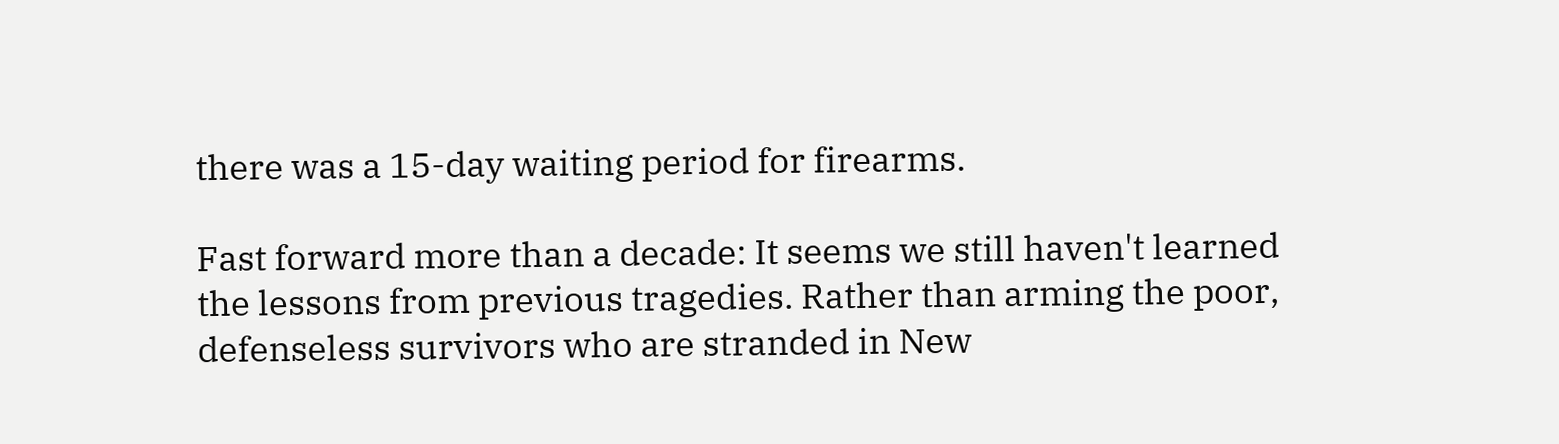there was a 15-day waiting period for firearms.

Fast forward more than a decade: It seems we still haven't learned the lessons from previous tragedies. Rather than arming the poor, defenseless survivors who are stranded in New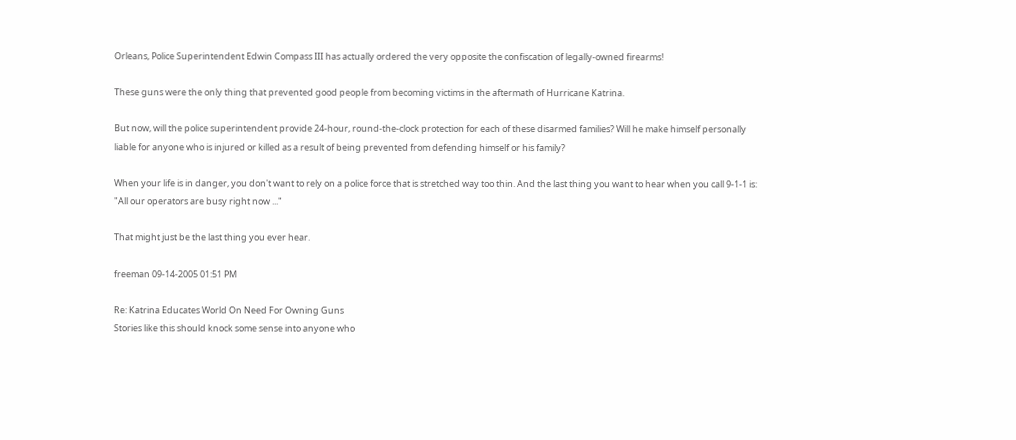Orleans, Police Superintendent Edwin Compass III has actually ordered the very opposite the confiscation of legally-owned firearms!

These guns were the only thing that prevented good people from becoming victims in the aftermath of Hurricane Katrina.

But now, will the police superintendent provide 24-hour, round-the-clock protection for each of these disarmed families? Will he make himself personally liable for anyone who is injured or killed as a result of being prevented from defending himself or his family?

When your life is in danger, you don't want to rely on a police force that is stretched way too thin. And the last thing you want to hear when you call 9-1-1 is: "All our operators are busy right now ..."

That might just be the last thing you ever hear.

freeman 09-14-2005 01:51 PM

Re: Katrina Educates World On Need For Owning Guns
Stories like this should knock some sense into anyone who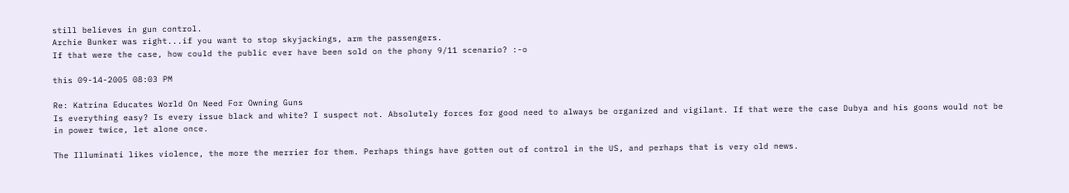still believes in gun control.
Archie Bunker was right...if you want to stop skyjackings, arm the passengers.
If that were the case, how could the public ever have been sold on the phony 9/11 scenario? :-o

this 09-14-2005 08:03 PM

Re: Katrina Educates World On Need For Owning Guns
Is everything easy? Is every issue black and white? I suspect not. Absolutely forces for good need to always be organized and vigilant. If that were the case Dubya and his goons would not be in power twice, let alone once.

The Illuminati likes violence, the more the merrier for them. Perhaps things have gotten out of control in the US, and perhaps that is very old news.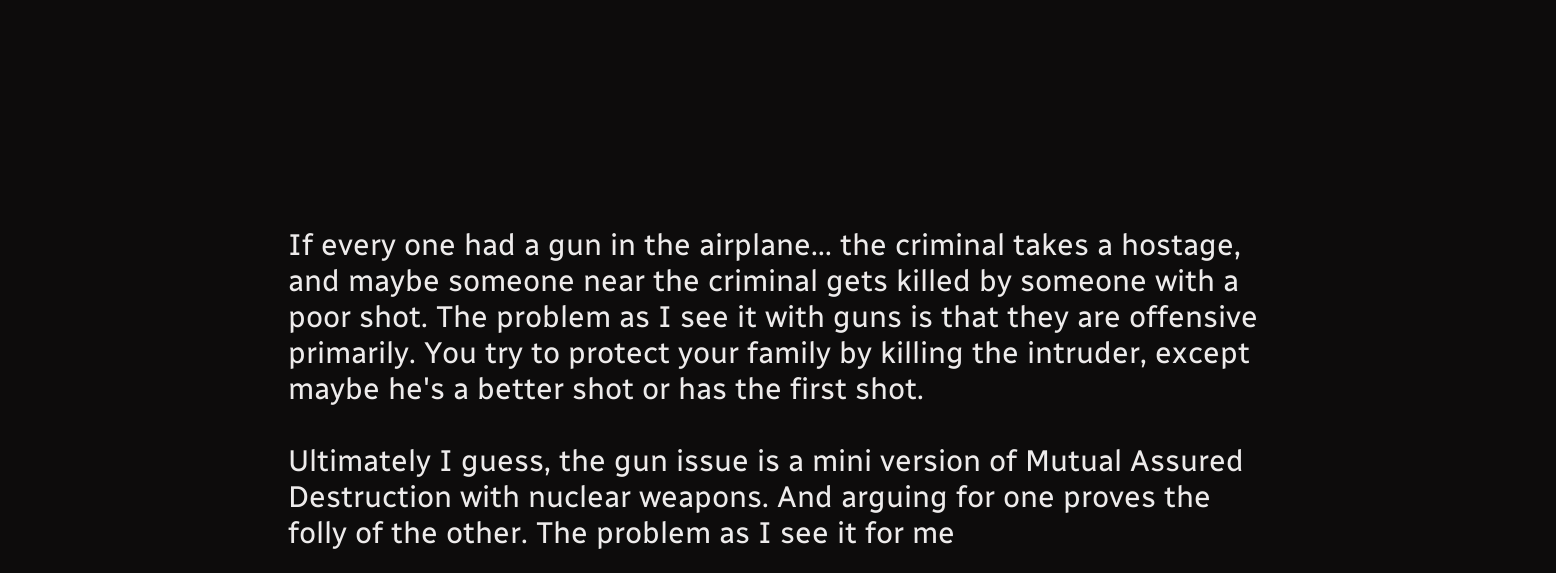If every one had a gun in the airplane... the criminal takes a hostage, and maybe someone near the criminal gets killed by someone with a poor shot. The problem as I see it with guns is that they are offensive primarily. You try to protect your family by killing the intruder, except maybe he's a better shot or has the first shot.

Ultimately I guess, the gun issue is a mini version of Mutual Assured Destruction with nuclear weapons. And arguing for one proves the folly of the other. The problem as I see it for me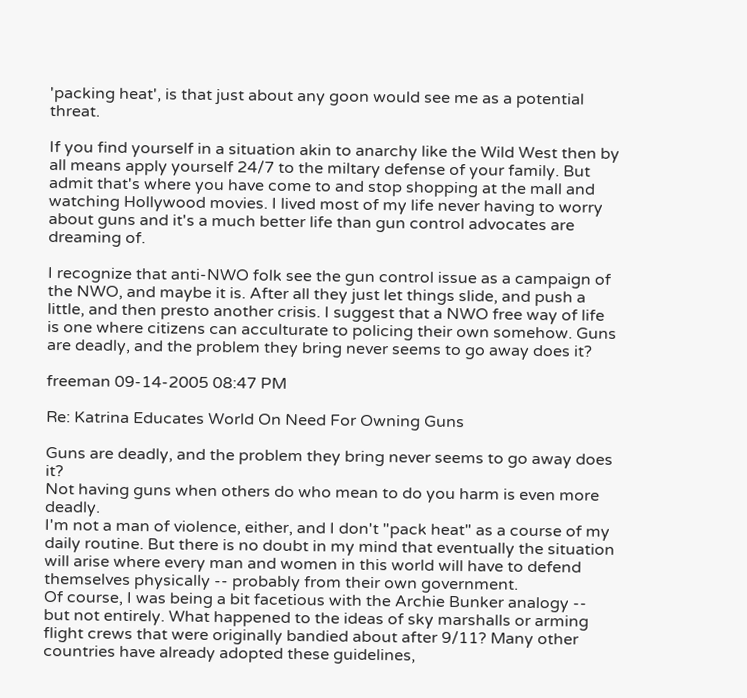'packing heat', is that just about any goon would see me as a potential threat.

If you find yourself in a situation akin to anarchy like the Wild West then by all means apply yourself 24/7 to the miltary defense of your family. But admit that's where you have come to and stop shopping at the mall and watching Hollywood movies. I lived most of my life never having to worry about guns and it's a much better life than gun control advocates are dreaming of.

I recognize that anti-NWO folk see the gun control issue as a campaign of the NWO, and maybe it is. After all they just let things slide, and push a little, and then presto another crisis. I suggest that a NWO free way of life is one where citizens can acculturate to policing their own somehow. Guns are deadly, and the problem they bring never seems to go away does it?

freeman 09-14-2005 08:47 PM

Re: Katrina Educates World On Need For Owning Guns

Guns are deadly, and the problem they bring never seems to go away does it?
Not having guns when others do who mean to do you harm is even more deadly.
I'm not a man of violence, either, and I don't "pack heat" as a course of my daily routine. But there is no doubt in my mind that eventually the situation will arise where every man and women in this world will have to defend themselves physically -- probably from their own government.
Of course, I was being a bit facetious with the Archie Bunker analogy -- but not entirely. What happened to the ideas of sky marshalls or arming flight crews that were originally bandied about after 9/11? Many other countries have already adopted these guidelines,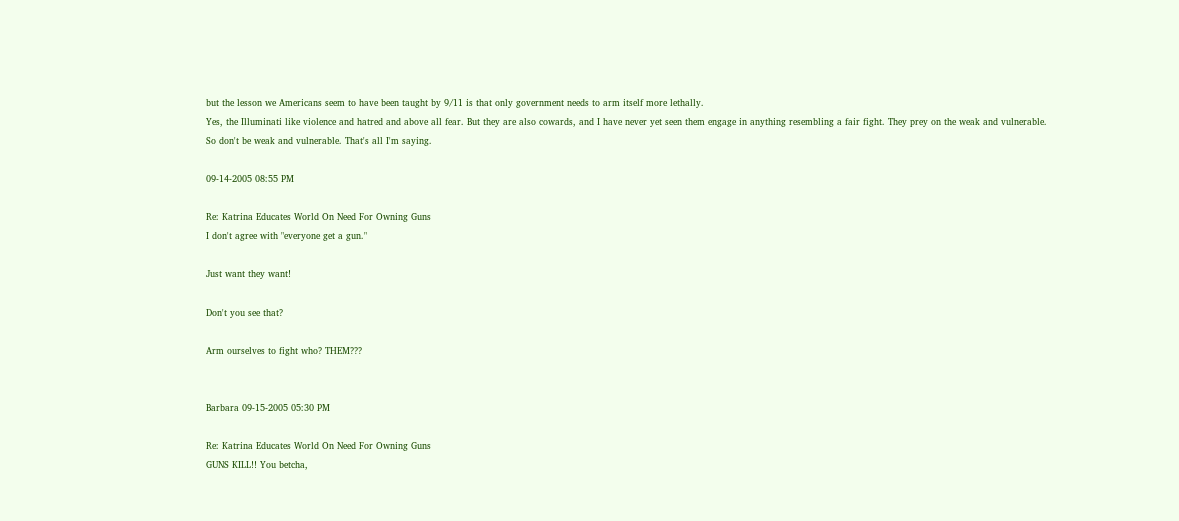but the lesson we Americans seem to have been taught by 9/11 is that only government needs to arm itself more lethally.
Yes, the Illuminati like violence and hatred and above all fear. But they are also cowards, and I have never yet seen them engage in anything resembling a fair fight. They prey on the weak and vulnerable.
So don't be weak and vulnerable. That's all I'm saying.

09-14-2005 08:55 PM

Re: Katrina Educates World On Need For Owning Guns
I don't agree with "everyone get a gun."

Just want they want!

Don't you see that?

Arm ourselves to fight who? THEM???


Barbara 09-15-2005 05:30 PM

Re: Katrina Educates World On Need For Owning Guns
GUNS KILL!! You betcha,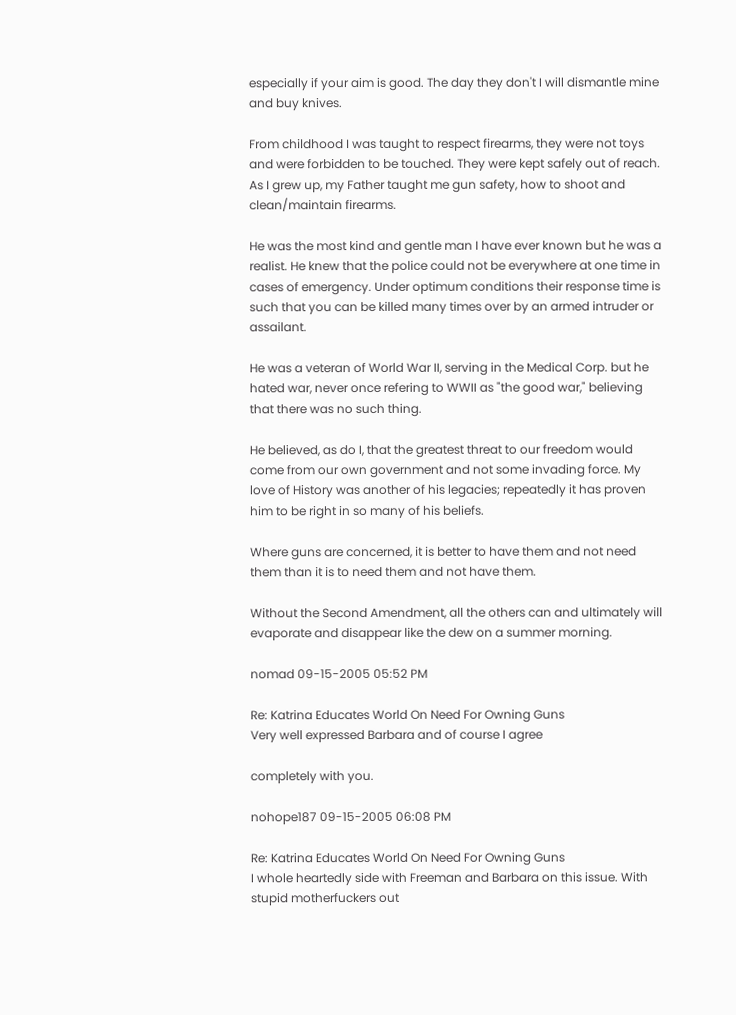especially if your aim is good. The day they don't I will dismantle mine and buy knives.

From childhood I was taught to respect firearms, they were not toys and were forbidden to be touched. They were kept safely out of reach. As I grew up, my Father taught me gun safety, how to shoot and clean/maintain firearms.

He was the most kind and gentle man I have ever known but he was a realist. He knew that the police could not be everywhere at one time in cases of emergency. Under optimum conditions their response time is such that you can be killed many times over by an armed intruder or assailant.

He was a veteran of World War II, serving in the Medical Corp. but he hated war, never once refering to WWII as "the good war," believing that there was no such thing.

He believed, as do I, that the greatest threat to our freedom would come from our own government and not some invading force. My love of History was another of his legacies; repeatedly it has proven him to be right in so many of his beliefs.

Where guns are concerned, it is better to have them and not need them than it is to need them and not have them.

Without the Second Amendment, all the others can and ultimately will evaporate and disappear like the dew on a summer morning.

nomad 09-15-2005 05:52 PM

Re: Katrina Educates World On Need For Owning Guns
Very well expressed Barbara and of course I agree

completely with you.

nohope187 09-15-2005 06:08 PM

Re: Katrina Educates World On Need For Owning Guns
I whole heartedly side with Freeman and Barbara on this issue. With stupid motherfuckers out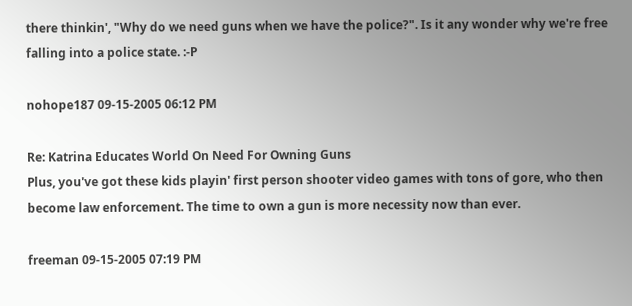there thinkin', "Why do we need guns when we have the police?". Is it any wonder why we're free falling into a police state. :-P

nohope187 09-15-2005 06:12 PM

Re: Katrina Educates World On Need For Owning Guns
Plus, you've got these kids playin' first person shooter video games with tons of gore, who then become law enforcement. The time to own a gun is more necessity now than ever.

freeman 09-15-2005 07:19 PM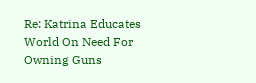Re: Katrina Educates World On Need For Owning Guns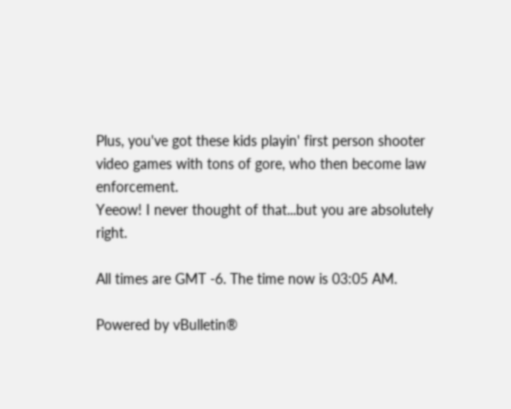Plus, you've got these kids playin' first person shooter video games with tons of gore, who then become law enforcement.
Yeeow! I never thought of that...but you are absolutely right.

All times are GMT -6. The time now is 03:05 AM.

Powered by vBulletin®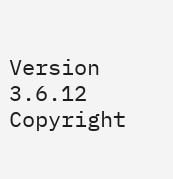Version 3.6.12
Copyright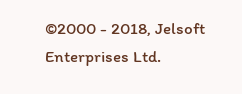©2000 - 2018, Jelsoft Enterprises Ltd.